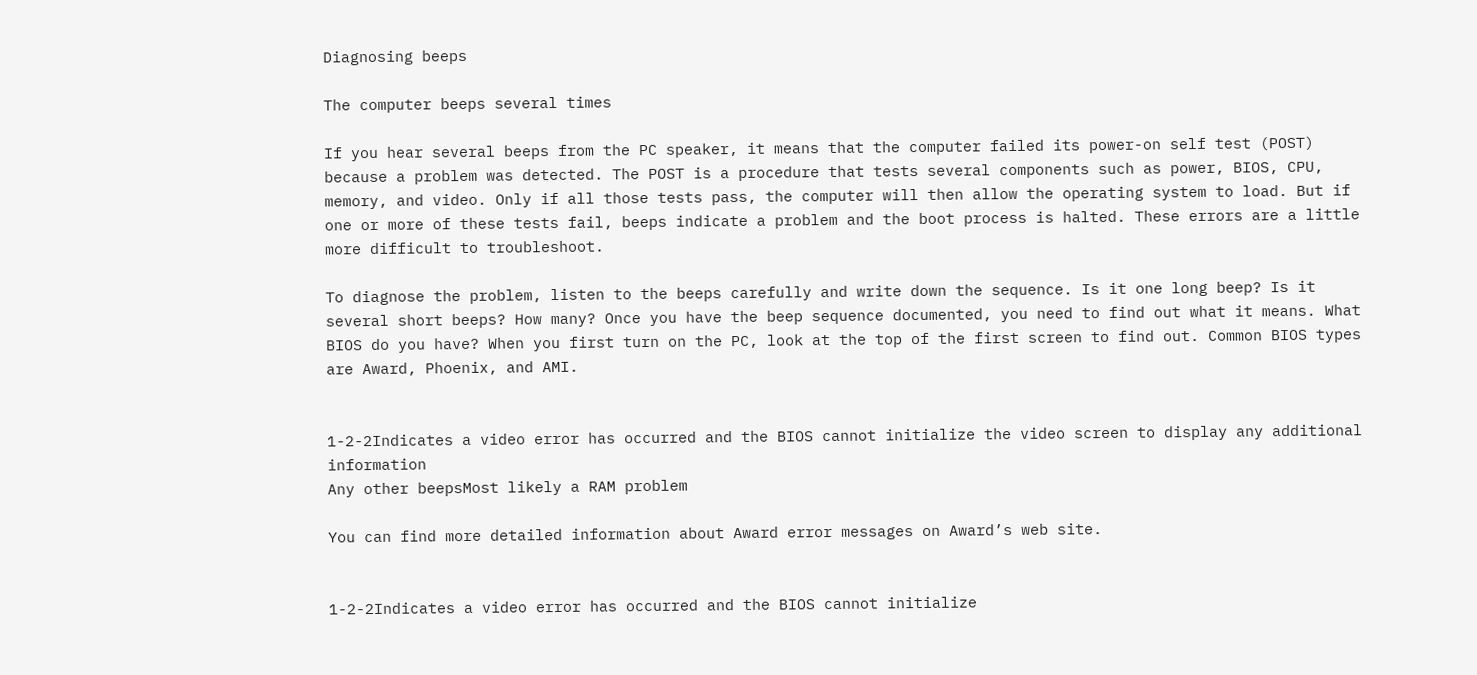Diagnosing beeps

The computer beeps several times

If you hear several beeps from the PC speaker, it means that the computer failed its power-on self test (POST) because a problem was detected. The POST is a procedure that tests several components such as power, BIOS, CPU, memory, and video. Only if all those tests pass, the computer will then allow the operating system to load. But if one or more of these tests fail, beeps indicate a problem and the boot process is halted. These errors are a little more difficult to troubleshoot.

To diagnose the problem, listen to the beeps carefully and write down the sequence. Is it one long beep? Is it several short beeps? How many? Once you have the beep sequence documented, you need to find out what it means. What BIOS do you have? When you first turn on the PC, look at the top of the first screen to find out. Common BIOS types are Award, Phoenix, and AMI.


1-2-2Indicates a video error has occurred and the BIOS cannot initialize the video screen to display any additional information
Any other beepsMost likely a RAM problem

You can find more detailed information about Award error messages on Award’s web site.


1-2-2Indicates a video error has occurred and the BIOS cannot initialize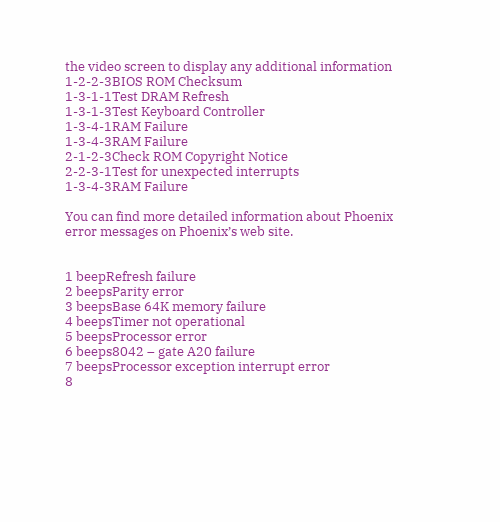the video screen to display any additional information
1-2-2-3BIOS ROM Checksum
1-3-1-1Test DRAM Refresh
1-3-1-3Test Keyboard Controller
1-3-4-1RAM Failure
1-3-4-3RAM Failure
2-1-2-3Check ROM Copyright Notice
2-2-3-1Test for unexpected interrupts
1-3-4-3RAM Failure

You can find more detailed information about Phoenix error messages on Phoenix’s web site.


1 beepRefresh failure
2 beepsParity error
3 beepsBase 64K memory failure
4 beepsTimer not operational
5 beepsProcessor error
6 beeps8042 – gate A20 failure
7 beepsProcessor exception interrupt error
8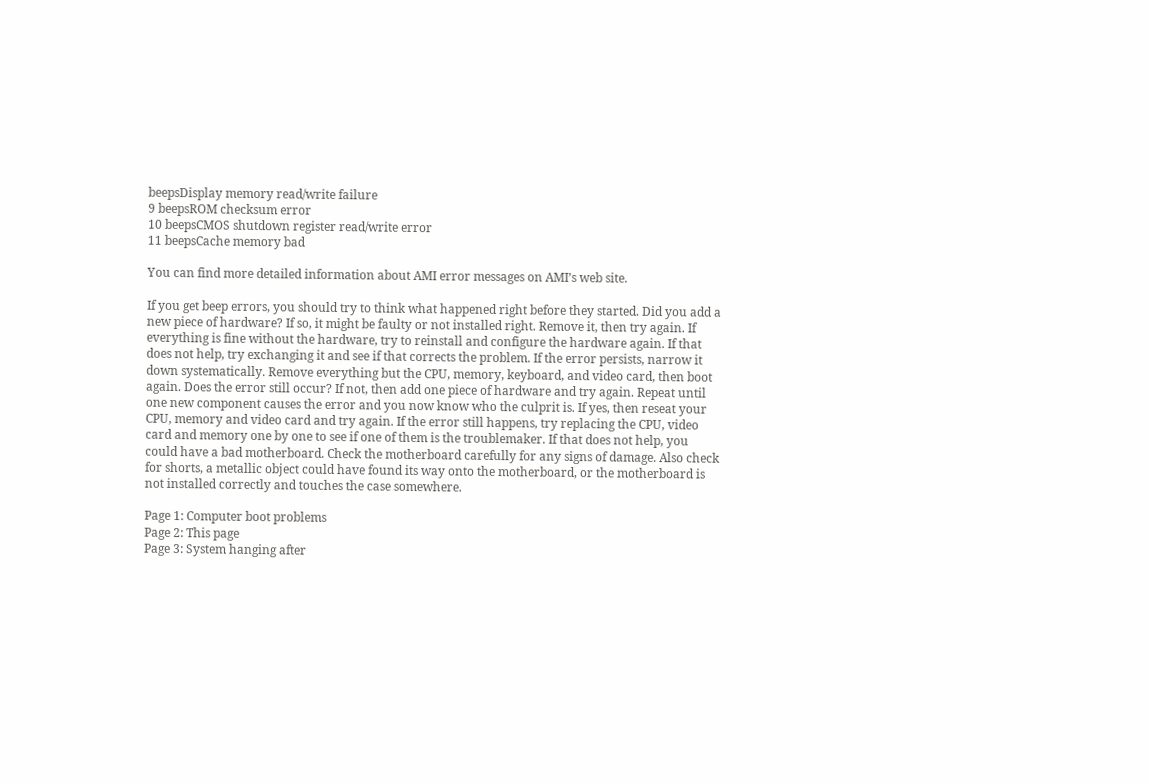beepsDisplay memory read/write failure
9 beepsROM checksum error
10 beepsCMOS shutdown register read/write error
11 beepsCache memory bad

You can find more detailed information about AMI error messages on AMI’s web site.

If you get beep errors, you should try to think what happened right before they started. Did you add a new piece of hardware? If so, it might be faulty or not installed right. Remove it, then try again. If everything is fine without the hardware, try to reinstall and configure the hardware again. If that does not help, try exchanging it and see if that corrects the problem. If the error persists, narrow it down systematically. Remove everything but the CPU, memory, keyboard, and video card, then boot again. Does the error still occur? If not, then add one piece of hardware and try again. Repeat until one new component causes the error and you now know who the culprit is. If yes, then reseat your CPU, memory and video card and try again. If the error still happens, try replacing the CPU, video card and memory one by one to see if one of them is the troublemaker. If that does not help, you could have a bad motherboard. Check the motherboard carefully for any signs of damage. Also check for shorts, a metallic object could have found its way onto the motherboard, or the motherboard is not installed correctly and touches the case somewhere.

Page 1: Computer boot problems
Page 2: This page
Page 3: System hanging after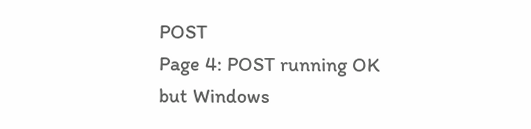POST
Page 4: POST running OK but Windows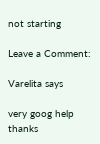not starting

Leave a Comment:

Varelita says

very goog help thanks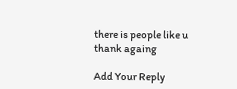there is people like u thank againg

Add Your Reply